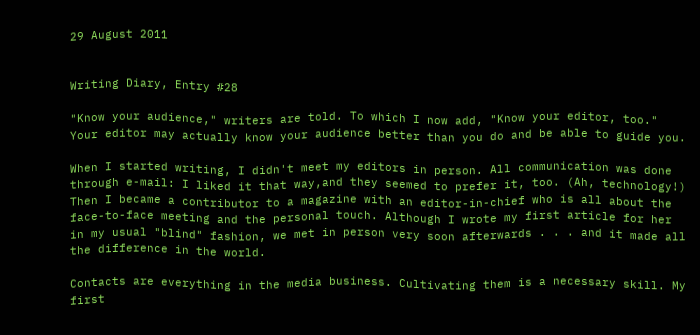29 August 2011


Writing Diary, Entry #28

"Know your audience," writers are told. To which I now add, "Know your editor, too." Your editor may actually know your audience better than you do and be able to guide you.

When I started writing, I didn't meet my editors in person. All communication was done through e-mail: I liked it that way,and they seemed to prefer it, too. (Ah, technology!) Then I became a contributor to a magazine with an editor-in-chief who is all about the face-to-face meeting and the personal touch. Although I wrote my first article for her in my usual "blind" fashion, we met in person very soon afterwards . . . and it made all the difference in the world.

Contacts are everything in the media business. Cultivating them is a necessary skill. My first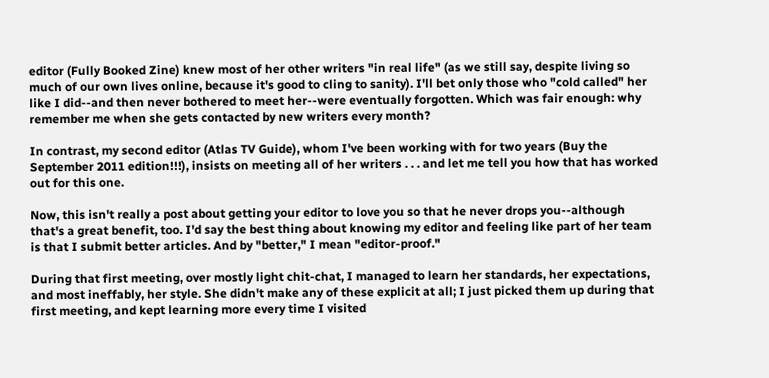editor (Fully Booked Zine) knew most of her other writers "in real life" (as we still say, despite living so much of our own lives online, because it's good to cling to sanity). I'll bet only those who "cold called" her like I did--and then never bothered to meet her--were eventually forgotten. Which was fair enough: why remember me when she gets contacted by new writers every month?

In contrast, my second editor (Atlas TV Guide), whom I've been working with for two years (Buy the September 2011 edition!!!), insists on meeting all of her writers . . . and let me tell you how that has worked out for this one.

Now, this isn't really a post about getting your editor to love you so that he never drops you--although that's a great benefit, too. I'd say the best thing about knowing my editor and feeling like part of her team is that I submit better articles. And by "better," I mean "editor-proof."

During that first meeting, over mostly light chit-chat, I managed to learn her standards, her expectations, and most ineffably, her style. She didn't make any of these explicit at all; I just picked them up during that first meeting, and kept learning more every time I visited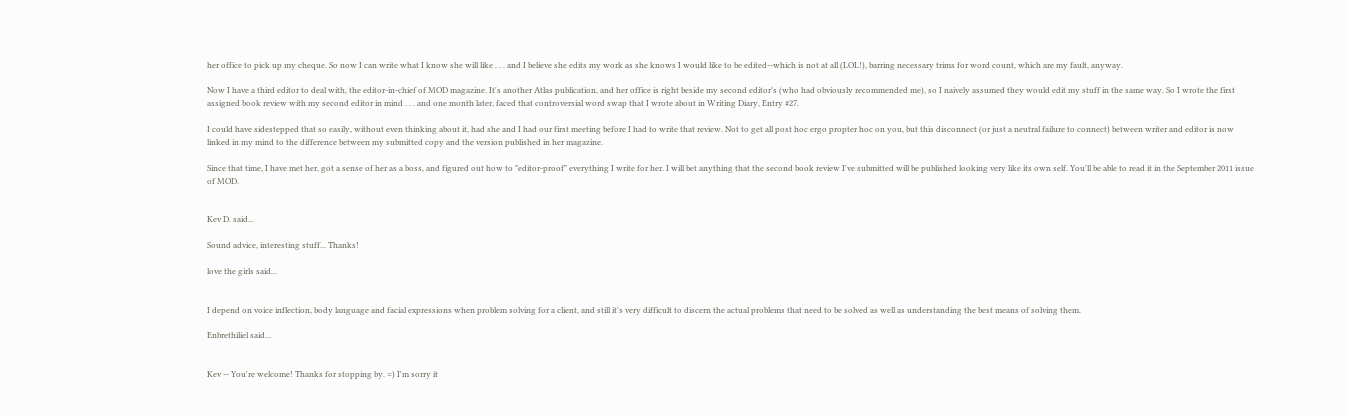her office to pick up my cheque. So now I can write what I know she will like . . . and I believe she edits my work as she knows I would like to be edited--which is not at all (LOL!), barring necessary trims for word count, which are my fault, anyway.

Now I have a third editor to deal with, the editor-in-chief of MOD magazine. It's another Atlas publication, and her office is right beside my second editor's (who had obviously recommended me), so I naively assumed they would edit my stuff in the same way. So I wrote the first assigned book review with my second editor in mind . . . and one month later, faced that controversial word swap that I wrote about in Writing Diary, Entry #27.

I could have sidestepped that so easily, without even thinking about it, had she and I had our first meeting before I had to write that review. Not to get all post hoc ergo propter hoc on you, but this disconnect (or just a neutral failure to connect) between writer and editor is now linked in my mind to the difference between my submitted copy and the version published in her magazine.

Since that time, I have met her, got a sense of her as a boss, and figured out how to "editor-proof" everything I write for her. I will bet anything that the second book review I've submitted will be published looking very like its own self. You'll be able to read it in the September 2011 issue of MOD.


Kev D. said...

Sound advice, interesting stuff... Thanks!

love the girls said...


I depend on voice inflection, body language and facial expressions when problem solving for a client, and still it's very difficult to discern the actual problems that need to be solved as well as understanding the best means of solving them.

Enbrethiliel said...


Kev -- You're welcome! Thanks for stopping by. =) I'm sorry it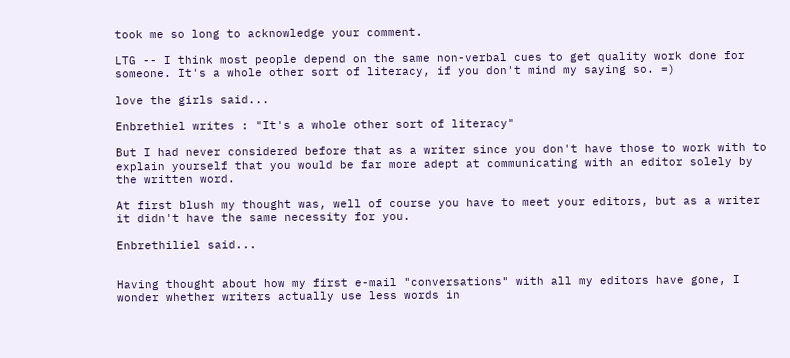took me so long to acknowledge your comment.

LTG -- I think most people depend on the same non-verbal cues to get quality work done for someone. It's a whole other sort of literacy, if you don't mind my saying so. =)

love the girls said...

Enbrethiel writes : "It's a whole other sort of literacy"

But I had never considered before that as a writer since you don't have those to work with to explain yourself that you would be far more adept at communicating with an editor solely by the written word.

At first blush my thought was, well of course you have to meet your editors, but as a writer it didn't have the same necessity for you.

Enbrethiliel said...


Having thought about how my first e-mail "conversations" with all my editors have gone, I wonder whether writers actually use less words in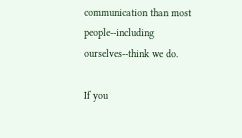communication than most people--including ourselves--think we do.

If you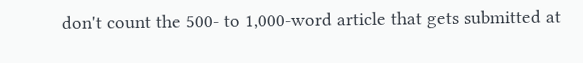don't count the 500- to 1,000-word article that gets submitted at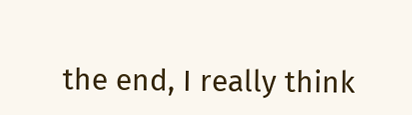the end, I really think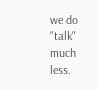we do "talk" much less.